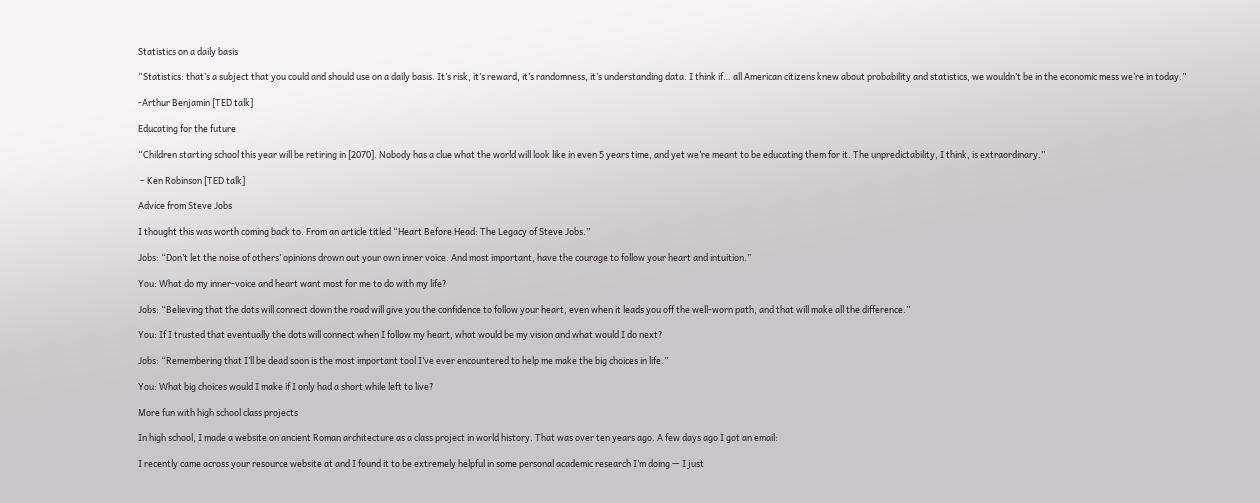Statistics on a daily basis

“Statistics: that’s a subject that you could and should use on a daily basis. It’s risk, it’s reward, it’s randomness, it’s understanding data. I think if… all American citizens knew about probability and statistics, we wouldn’t be in the economic mess we’re in today.”

-Arthur Benjamin [TED talk]

Educating for the future

“Children starting school this year will be retiring in [2070]. Nobody has a clue what the world will look like in even 5 years time, and yet we’re meant to be educating them for it. The unpredictability, I think, is extraordinary.”

 – Ken Robinson [TED talk]

Advice from Steve Jobs

I thought this was worth coming back to. From an article titled “Heart Before Head: The Legacy of Steve Jobs.”

Jobs: “Don’t let the noise of others’ opinions drown out your own inner voice. And most important, have the courage to follow your heart and intuition.”

You: What do my inner-voice and heart want most for me to do with my life?

Jobs: “Believing that the dots will connect down the road will give you the confidence to follow your heart, even when it leads you off the well-worn path, and that will make all the difference.”

You: If I trusted that eventually the dots will connect when I follow my heart, what would be my vision and what would I do next?

Jobs: “Remembering that I’ll be dead soon is the most important tool I’ve ever encountered to help me make the big choices in life.”

You: What big choices would I make if I only had a short while left to live?

More fun with high school class projects

In high school, I made a website on ancient Roman architecture as a class project in world history. That was over ten years ago. A few days ago I got an email:

I recently came across your resource website at and I found it to be extremely helpful in some personal academic research I’m doing — I just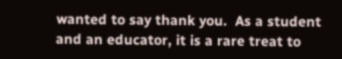wanted to say thank you.  As a student and an educator, it is a rare treat to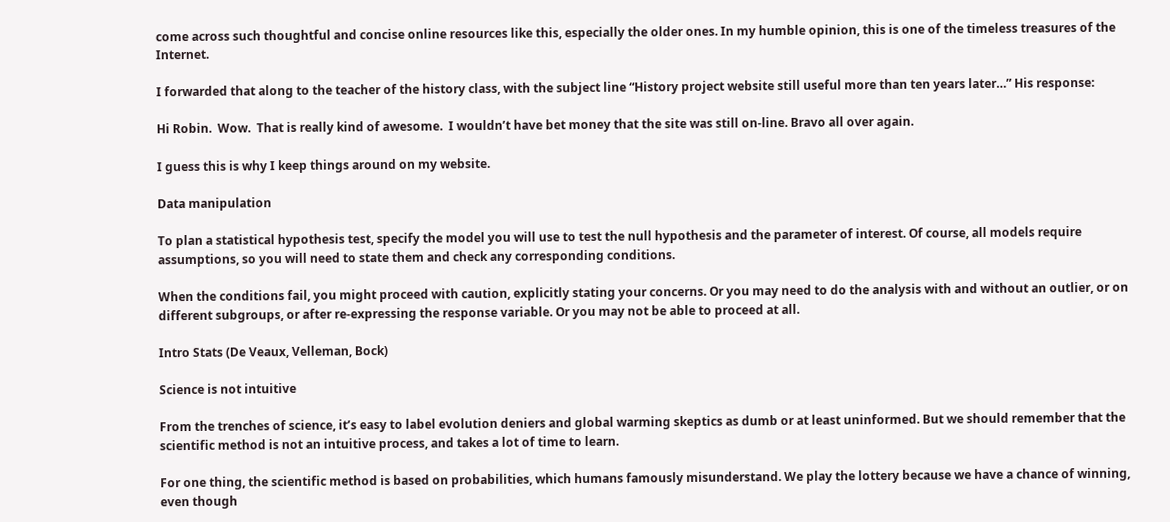come across such thoughtful and concise online resources like this, especially the older ones. In my humble opinion, this is one of the timeless treasures of the Internet.

I forwarded that along to the teacher of the history class, with the subject line “History project website still useful more than ten years later…” His response:

Hi Robin.  Wow.  That is really kind of awesome.  I wouldn’t have bet money that the site was still on-line. Bravo all over again.

I guess this is why I keep things around on my website.

Data manipulation

To plan a statistical hypothesis test, specify the model you will use to test the null hypothesis and the parameter of interest. Of course, all models require assumptions, so you will need to state them and check any corresponding conditions.

When the conditions fail, you might proceed with caution, explicitly stating your concerns. Or you may need to do the analysis with and without an outlier, or on different subgroups, or after re-expressing the response variable. Or you may not be able to proceed at all.

Intro Stats (De Veaux, Velleman, Bock)

Science is not intuitive

From the trenches of science, it’s easy to label evolution deniers and global warming skeptics as dumb or at least uninformed. But we should remember that the scientific method is not an intuitive process, and takes a lot of time to learn.

For one thing, the scientific method is based on probabilities, which humans famously misunderstand. We play the lottery because we have a chance of winning, even though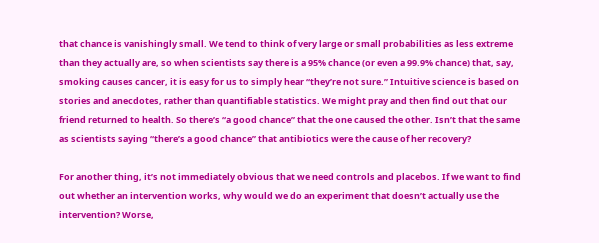that chance is vanishingly small. We tend to think of very large or small probabilities as less extreme than they actually are, so when scientists say there is a 95% chance (or even a 99.9% chance) that, say, smoking causes cancer, it is easy for us to simply hear “they’re not sure.” Intuitive science is based on stories and anecdotes, rather than quantifiable statistics. We might pray and then find out that our friend returned to health. So there’s “a good chance” that the one caused the other. Isn’t that the same as scientists saying “there’s a good chance” that antibiotics were the cause of her recovery?

For another thing, it’s not immediately obvious that we need controls and placebos. If we want to find out whether an intervention works, why would we do an experiment that doesn’t actually use the intervention? Worse,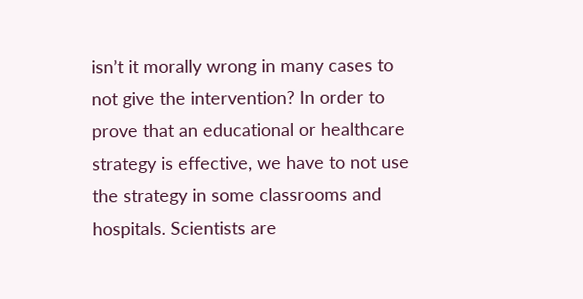isn’t it morally wrong in many cases to not give the intervention? In order to prove that an educational or healthcare strategy is effective, we have to not use the strategy in some classrooms and hospitals. Scientists are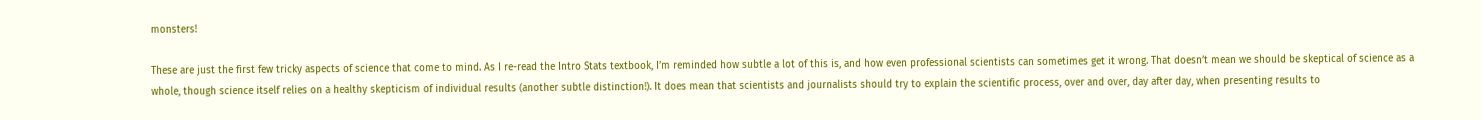monsters!

These are just the first few tricky aspects of science that come to mind. As I re-read the Intro Stats textbook, I’m reminded how subtle a lot of this is, and how even professional scientists can sometimes get it wrong. That doesn’t mean we should be skeptical of science as a whole, though science itself relies on a healthy skepticism of individual results (another subtle distinction!). It does mean that scientists and journalists should try to explain the scientific process, over and over, day after day, when presenting results to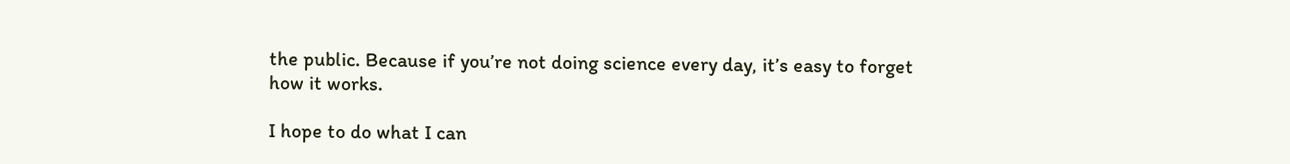the public. Because if you’re not doing science every day, it’s easy to forget how it works.

I hope to do what I can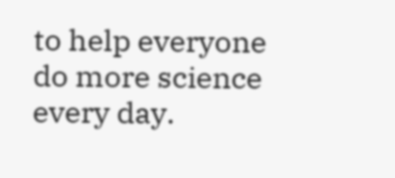to help everyone do more science every day.